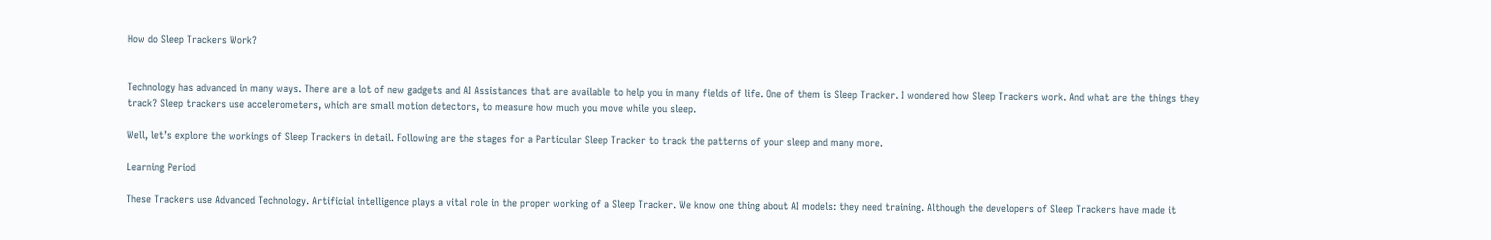How do Sleep Trackers Work?


Technology has advanced in many ways. There are a lot of new gadgets and AI Assistances that are available to help you in many fields of life. One of them is Sleep Tracker. I wondered how Sleep Trackers work. And what are the things they track? Sleep trackers use accelerometers, which are small motion detectors, to measure how much you move while you sleep.

Well, let’s explore the workings of Sleep Trackers in detail. Following are the stages for a Particular Sleep Tracker to track the patterns of your sleep and many more.

Learning Period

These Trackers use Advanced Technology. Artificial intelligence plays a vital role in the proper working of a Sleep Tracker. We know one thing about AI models: they need training. Although the developers of Sleep Trackers have made it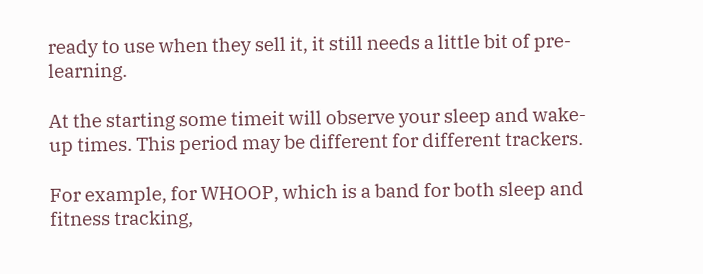ready to use when they sell it, it still needs a little bit of pre-learning.

At the starting some timeit will observe your sleep and wake-up times. This period may be different for different trackers.

For example, for WHOOP, which is a band for both sleep and fitness tracking,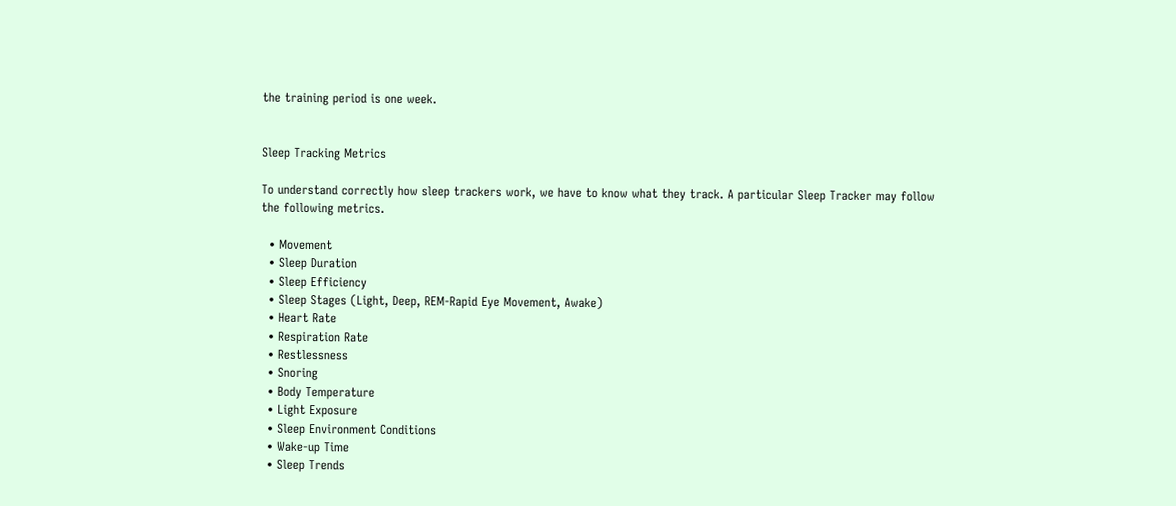the training period is one week.


Sleep Tracking Metrics

To understand correctly how sleep trackers work, we have to know what they track. A particular Sleep Tracker may follow the following metrics.

  • Movement
  • Sleep Duration
  • Sleep Efficiency
  • Sleep Stages (Light, Deep, REM-Rapid Eye Movement, Awake)
  • Heart Rate
  • Respiration Rate
  • Restlessness
  • Snoring
  • Body Temperature
  • Light Exposure
  • Sleep Environment Conditions
  • Wake-up Time
  • Sleep Trends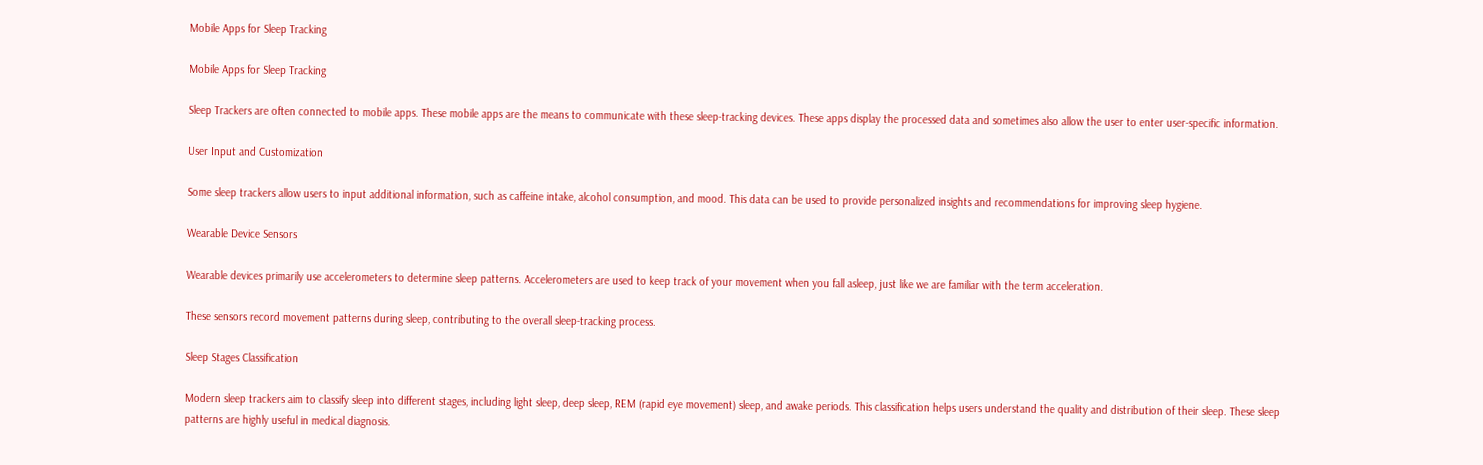Mobile Apps for Sleep Tracking

Mobile Apps for Sleep Tracking

Sleep Trackers are often connected to mobile apps. These mobile apps are the means to communicate with these sleep-tracking devices. These apps display the processed data and sometimes also allow the user to enter user-specific information.

User Input and Customization

Some sleep trackers allow users to input additional information, such as caffeine intake, alcohol consumption, and mood. This data can be used to provide personalized insights and recommendations for improving sleep hygiene.

Wearable Device Sensors

Wearable devices primarily use accelerometers to determine sleep patterns. Accelerometers are used to keep track of your movement when you fall asleep, just like we are familiar with the term acceleration.

These sensors record movement patterns during sleep, contributing to the overall sleep-tracking process.

Sleep Stages Classification

Modern sleep trackers aim to classify sleep into different stages, including light sleep, deep sleep, REM (rapid eye movement) sleep, and awake periods. This classification helps users understand the quality and distribution of their sleep. These sleep patterns are highly useful in medical diagnosis.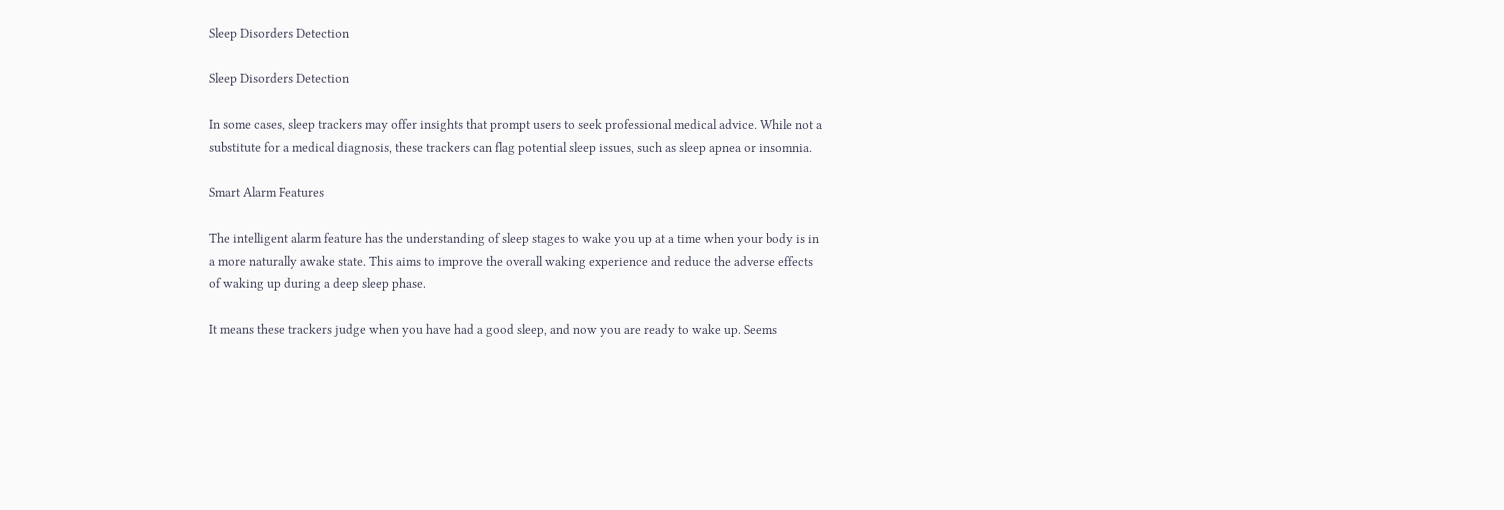Sleep Disorders Detection

Sleep Disorders Detection

In some cases, sleep trackers may offer insights that prompt users to seek professional medical advice. While not a substitute for a medical diagnosis, these trackers can flag potential sleep issues, such as sleep apnea or insomnia.

Smart Alarm Features

The intelligent alarm feature has the understanding of sleep stages to wake you up at a time when your body is in a more naturally awake state. This aims to improve the overall waking experience and reduce the adverse effects of waking up during a deep sleep phase.

It means these trackers judge when you have had a good sleep, and now you are ready to wake up. Seems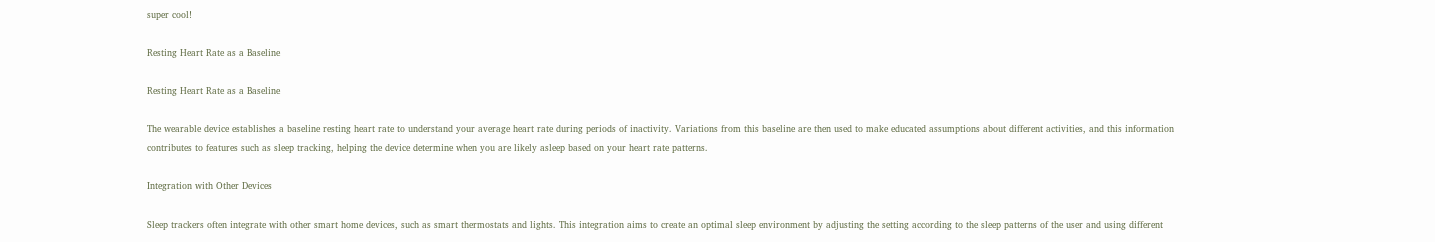super cool!

Resting Heart Rate as a Baseline

Resting Heart Rate as a Baseline

The wearable device establishes a baseline resting heart rate to understand your average heart rate during periods of inactivity. Variations from this baseline are then used to make educated assumptions about different activities, and this information contributes to features such as sleep tracking, helping the device determine when you are likely asleep based on your heart rate patterns.

Integration with Other Devices

Sleep trackers often integrate with other smart home devices, such as smart thermostats and lights. This integration aims to create an optimal sleep environment by adjusting the setting according to the sleep patterns of the user and using different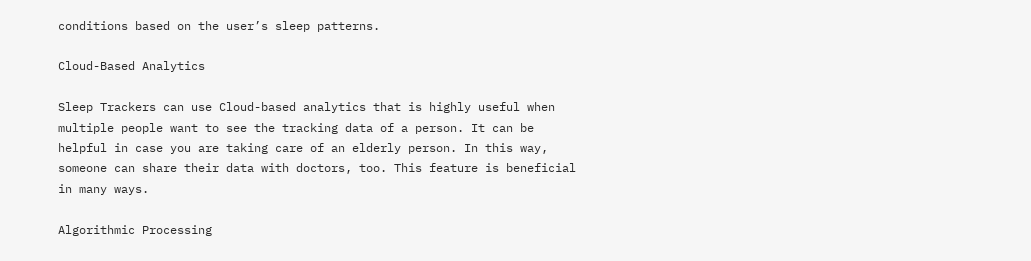conditions based on the user’s sleep patterns.

Cloud-Based Analytics

Sleep Trackers can use Cloud-based analytics that is highly useful when multiple people want to see the tracking data of a person. It can be helpful in case you are taking care of an elderly person. In this way, someone can share their data with doctors, too. This feature is beneficial in many ways.

Algorithmic Processing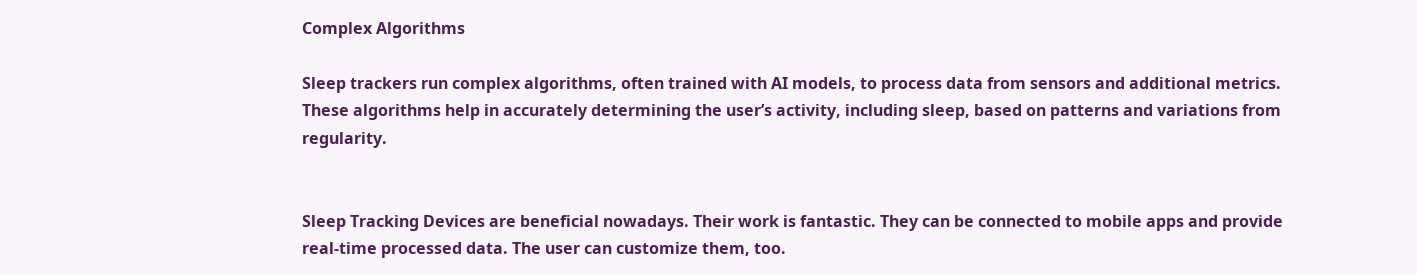Complex Algorithms

Sleep trackers run complex algorithms, often trained with AI models, to process data from sensors and additional metrics. These algorithms help in accurately determining the user’s activity, including sleep, based on patterns and variations from regularity.


Sleep Tracking Devices are beneficial nowadays. Their work is fantastic. They can be connected to mobile apps and provide real-time processed data. The user can customize them, too.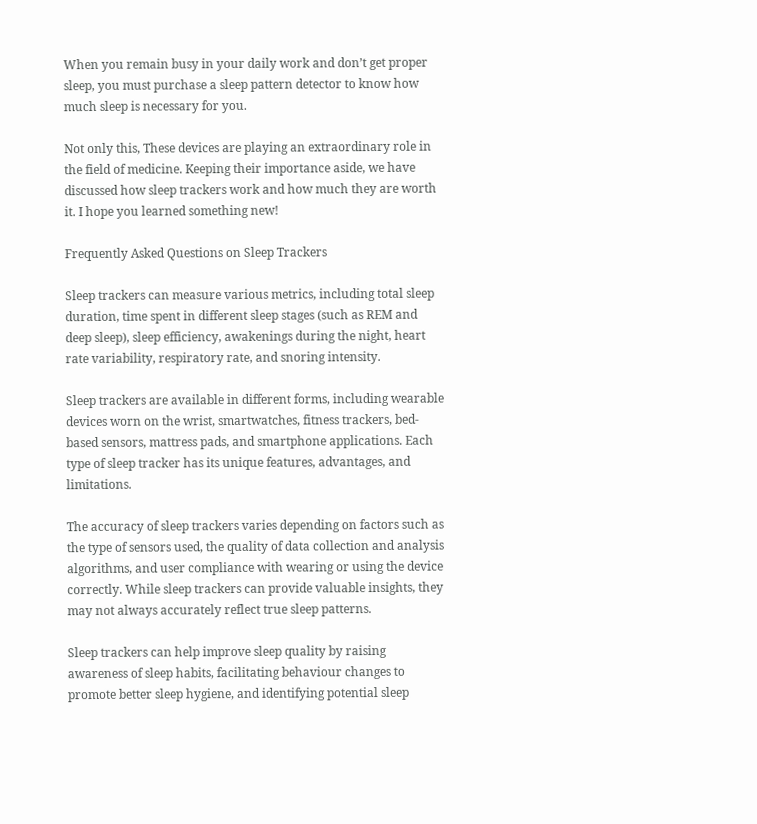When you remain busy in your daily work and don’t get proper sleep, you must purchase a sleep pattern detector to know how much sleep is necessary for you.

Not only this, These devices are playing an extraordinary role in the field of medicine. Keeping their importance aside, we have discussed how sleep trackers work and how much they are worth it. I hope you learned something new!

Frequently Asked Questions on Sleep Trackers

Sleep trackers can measure various metrics, including total sleep duration, time spent in different sleep stages (such as REM and deep sleep), sleep efficiency, awakenings during the night, heart rate variability, respiratory rate, and snoring intensity.

Sleep trackers are available in different forms, including wearable devices worn on the wrist, smartwatches, fitness trackers, bed-based sensors, mattress pads, and smartphone applications. Each type of sleep tracker has its unique features, advantages, and limitations.

The accuracy of sleep trackers varies depending on factors such as the type of sensors used, the quality of data collection and analysis algorithms, and user compliance with wearing or using the device correctly. While sleep trackers can provide valuable insights, they may not always accurately reflect true sleep patterns.

Sleep trackers can help improve sleep quality by raising awareness of sleep habits, facilitating behaviour changes to promote better sleep hygiene, and identifying potential sleep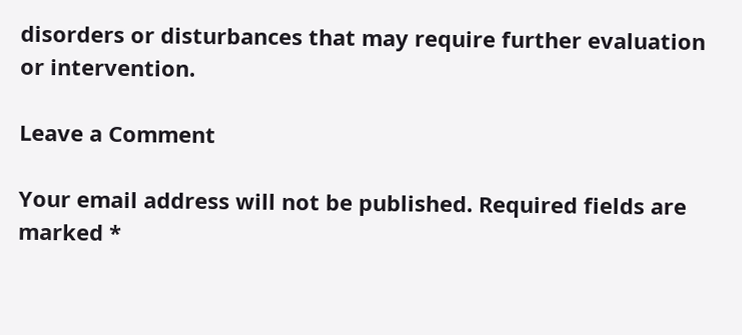disorders or disturbances that may require further evaluation or intervention.

Leave a Comment

Your email address will not be published. Required fields are marked *